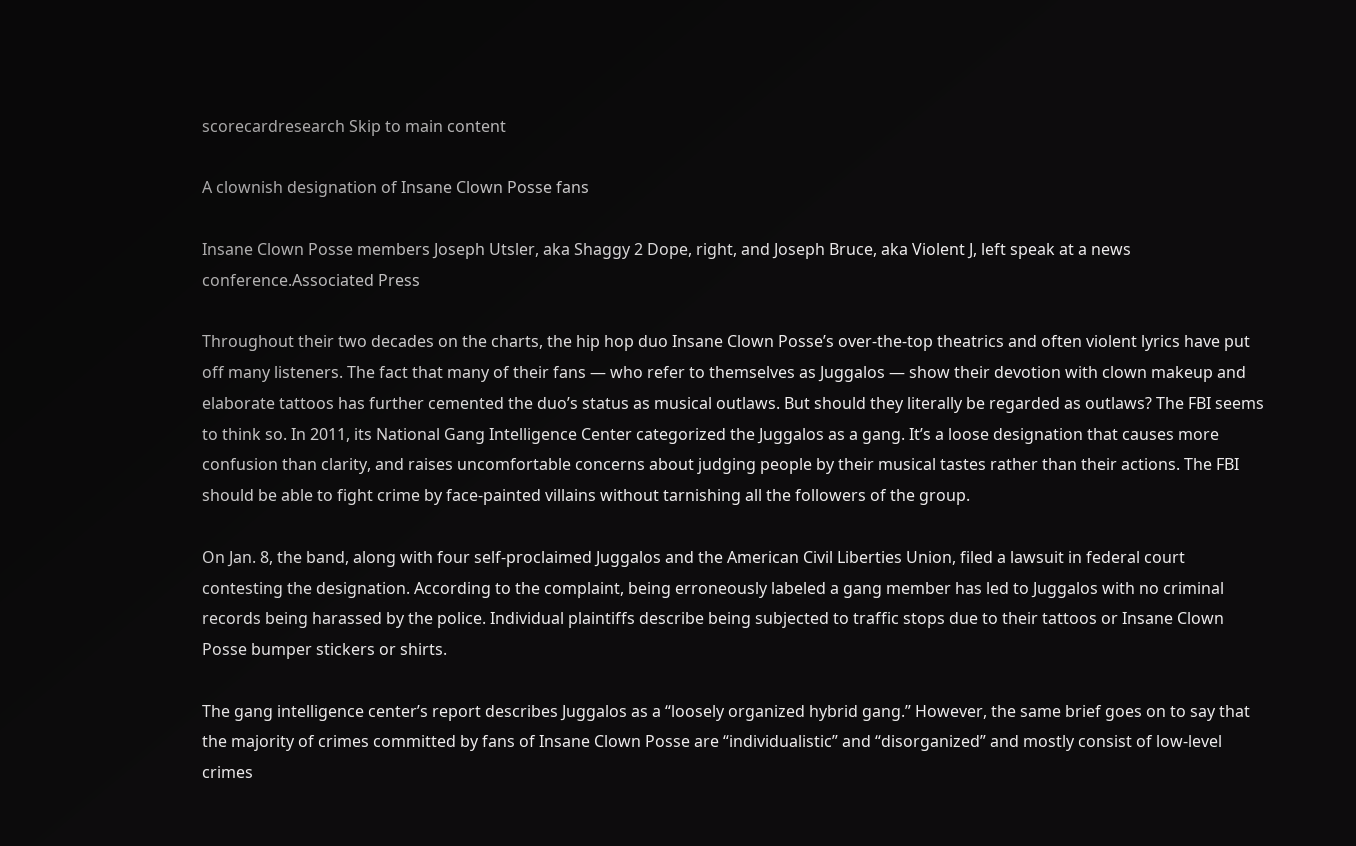scorecardresearch Skip to main content

A clownish designation of Insane Clown Posse fans

Insane Clown Posse members Joseph Utsler, aka Shaggy 2 Dope, right, and Joseph Bruce, aka Violent J, left speak at a news conference.Associated Press

Throughout their two decades on the charts, the hip hop duo Insane Clown Posse’s over-the-top theatrics and often violent lyrics have put off many listeners. The fact that many of their fans — who refer to themselves as Juggalos — show their devotion with clown makeup and elaborate tattoos has further cemented the duo’s status as musical outlaws. But should they literally be regarded as outlaws? The FBI seems to think so. In 2011, its National Gang Intelligence Center categorized the Juggalos as a gang. It’s a loose designation that causes more confusion than clarity, and raises uncomfortable concerns about judging people by their musical tastes rather than their actions. The FBI should be able to fight crime by face-painted villains without tarnishing all the followers of the group.

On Jan. 8, the band, along with four self-proclaimed Juggalos and the American Civil Liberties Union, filed a lawsuit in federal court contesting the designation. According to the complaint, being erroneously labeled a gang member has led to Juggalos with no criminal records being harassed by the police. Individual plaintiffs describe being subjected to traffic stops due to their tattoos or Insane Clown Posse bumper stickers or shirts.

The gang intelligence center’s report describes Juggalos as a “loosely organized hybrid gang.” However, the same brief goes on to say that the majority of crimes committed by fans of Insane Clown Posse are “individualistic” and “disorganized” and mostly consist of low-level crimes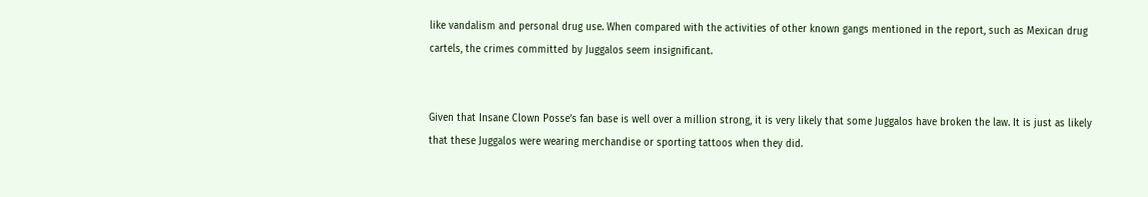like vandalism and personal drug use. When compared with the activities of other known gangs mentioned in the report, such as Mexican drug cartels, the crimes committed by Juggalos seem insignificant.


Given that Insane Clown Posse’s fan base is well over a million strong, it is very likely that some Juggalos have broken the law. It is just as likely that these Juggalos were wearing merchandise or sporting tattoos when they did.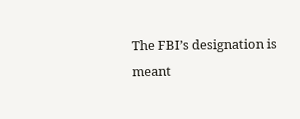The FBI’s designation is meant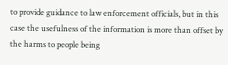to provide guidance to law enforcement officials, but in this case the usefulness of the information is more than offset by the harms to people being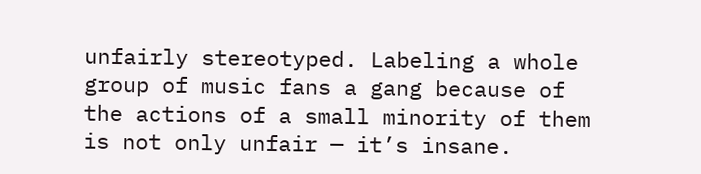unfairly stereotyped. Labeling a whole group of music fans a gang because of the actions of a small minority of them is not only unfair — it’s insane.